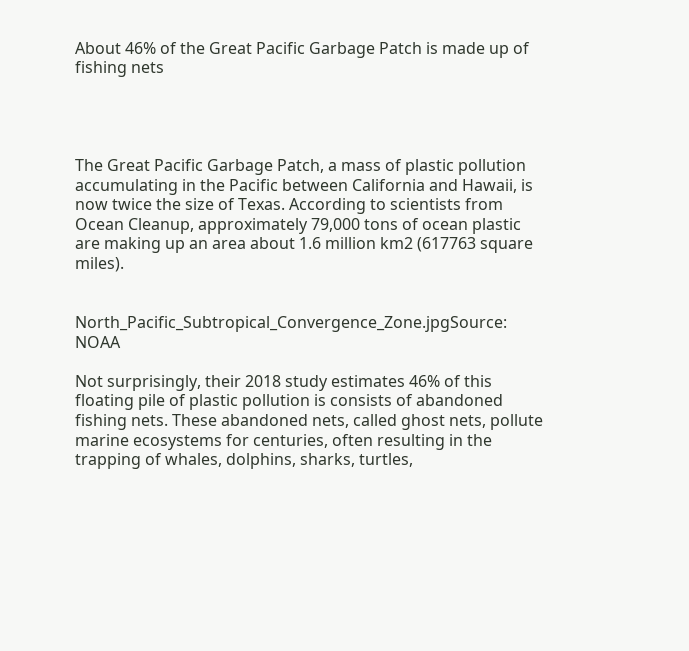About 46% of the Great Pacific Garbage Patch is made up of fishing nets




The Great Pacific Garbage Patch, a mass of plastic pollution accumulating in the Pacific between California and Hawaii, is now twice the size of Texas. According to scientists from Ocean Cleanup, approximately 79,000 tons of ocean plastic are making up an area about 1.6 million km2 (617763 square miles).


North_Pacific_Subtropical_Convergence_Zone.jpgSource: NOAA

Not surprisingly, their 2018 study estimates 46% of this floating pile of plastic pollution is consists of abandoned fishing nets. These abandoned nets, called ghost nets, pollute marine ecosystems for centuries, often resulting in the trapping of whales, dolphins, sharks, turtles,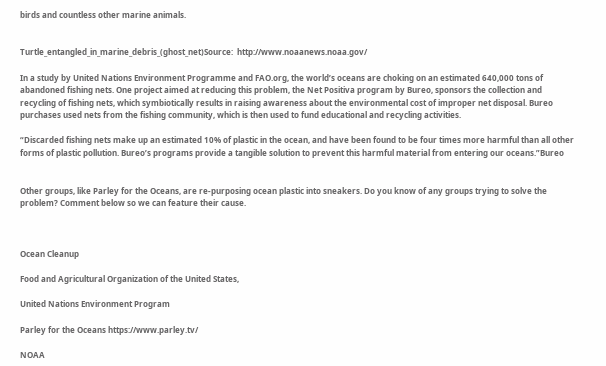birds and countless other marine animals.


Turtle_entangled_in_marine_debris_(ghost_net)Source:  http://www.noaanews.noaa.gov/

In a study by United Nations Environment Programme and FAO.org, the world’s oceans are choking on an estimated 640,000 tons of abandoned fishing nets. One project aimed at reducing this problem, the Net Positiva program by Bureo, sponsors the collection and recycling of fishing nets, which symbiotically results in raising awareness about the environmental cost of improper net disposal. Bureo purchases used nets from the fishing community, which is then used to fund educational and recycling activities.

“Discarded fishing nets make up an estimated 10% of plastic in the ocean, and have been found to be four times more harmful than all other forms of plastic pollution. Bureo’s programs provide a tangible solution to prevent this harmful material from entering our oceans.”Bureo


Other groups, like Parley for the Oceans, are re-purposing ocean plastic into sneakers. Do you know of any groups trying to solve the problem? Comment below so we can feature their cause.



Ocean Cleanup

Food and Agricultural Organization of the United States,

United Nations Environment Program

Parley for the Oceans https://www.parley.tv/

NOAA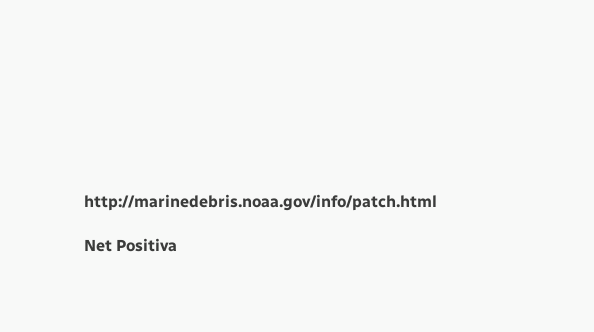http://marinedebris.noaa.gov/info/patch.html

Net Positiva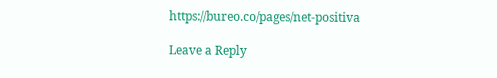https://bureo.co/pages/net-positiva

Leave a Reply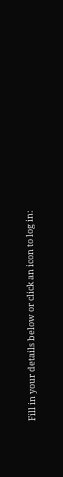Fill in your details below or click an icon to log in: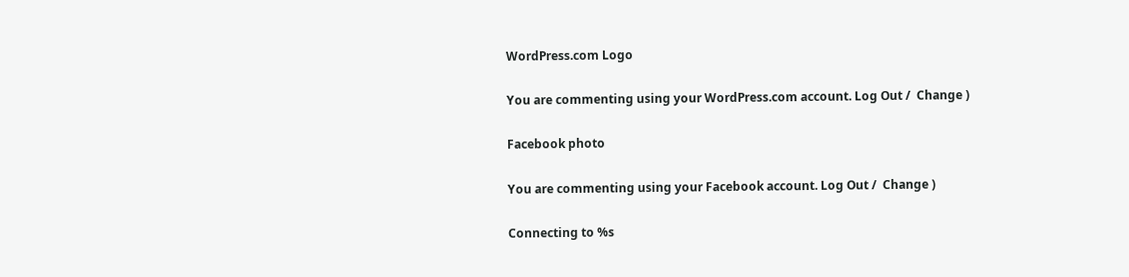WordPress.com Logo

You are commenting using your WordPress.com account. Log Out /  Change )

Facebook photo

You are commenting using your Facebook account. Log Out /  Change )

Connecting to %s